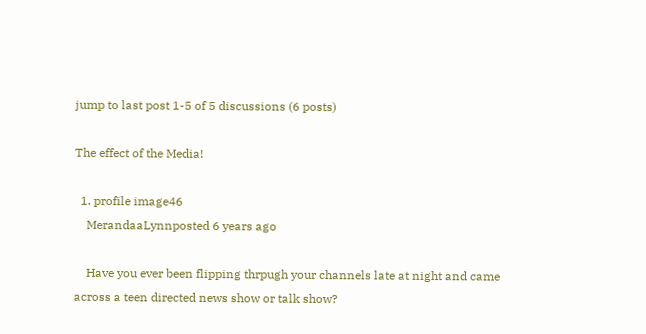jump to last post 1-5 of 5 discussions (6 posts)

The effect of the Media!

  1. profile image46
    MerandaaLynnposted 6 years ago

    Have you ever been flipping thrpugh your channels late at night and came across a teen directed news show or talk show?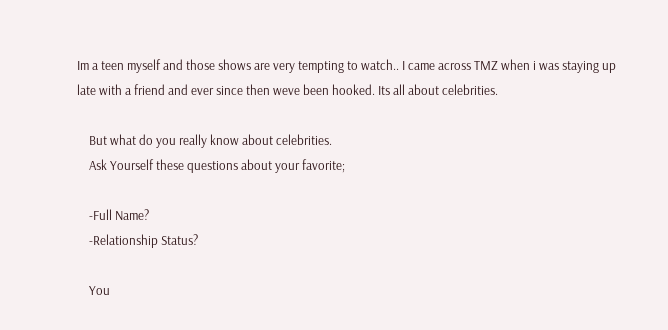Im a teen myself and those shows are very tempting to watch.. I came across TMZ when i was staying up late with a friend and ever since then weve been hooked. Its all about celebrities.

    But what do you really know about celebrities.
    Ask Yourself these questions about your favorite;

    -Full Name?
    -Relationship Status?

    You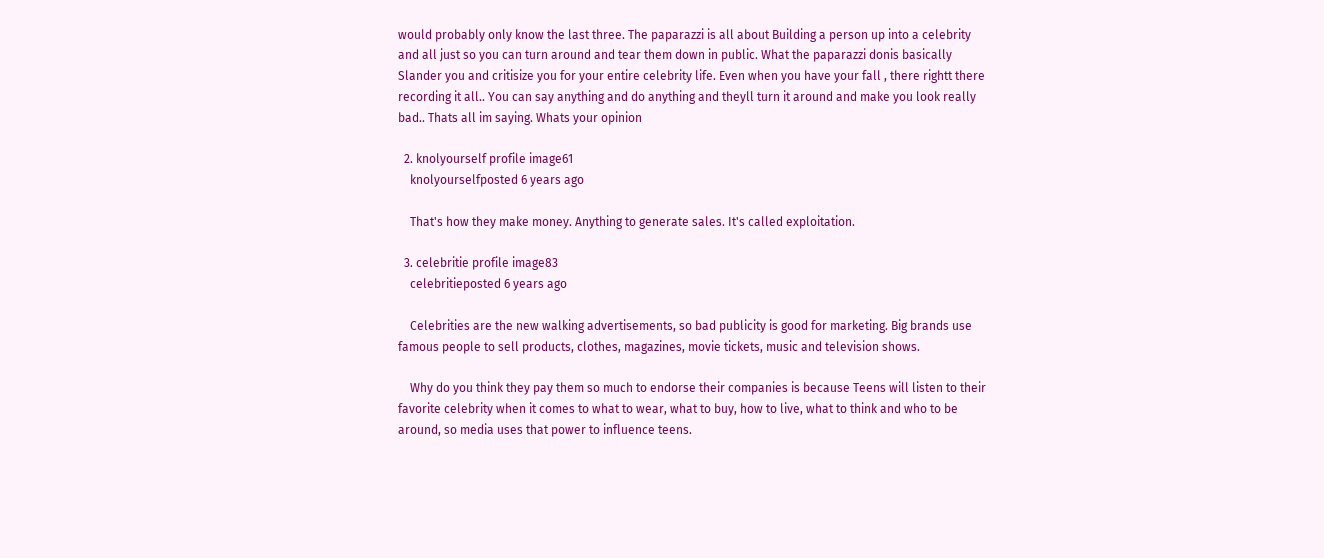would probably only know the last three. The paparazzi is all about Building a person up into a celebrity and all just so you can turn around and tear them down in public. What the paparazzi donis basically Slander you and critisize you for your entire celebrity life. Even when you have your fall , there rightt there recording it all.. You can say anything and do anything and theyll turn it around and make you look really bad.. Thats all im saying. Whats your opinion

  2. knolyourself profile image61
    knolyourselfposted 6 years ago

    That's how they make money. Anything to generate sales. It's called exploitation.

  3. celebritie profile image83
    celebritieposted 6 years ago

    Celebrities are the new walking advertisements, so bad publicity is good for marketing. Big brands use famous people to sell products, clothes, magazines, movie tickets, music and television shows.

    Why do you think they pay them so much to endorse their companies is because Teens will listen to their favorite celebrity when it comes to what to wear, what to buy, how to live, what to think and who to be around, so media uses that power to influence teens.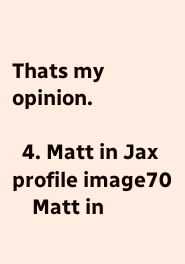Thats my opinion.

  4. Matt in Jax profile image70
    Matt in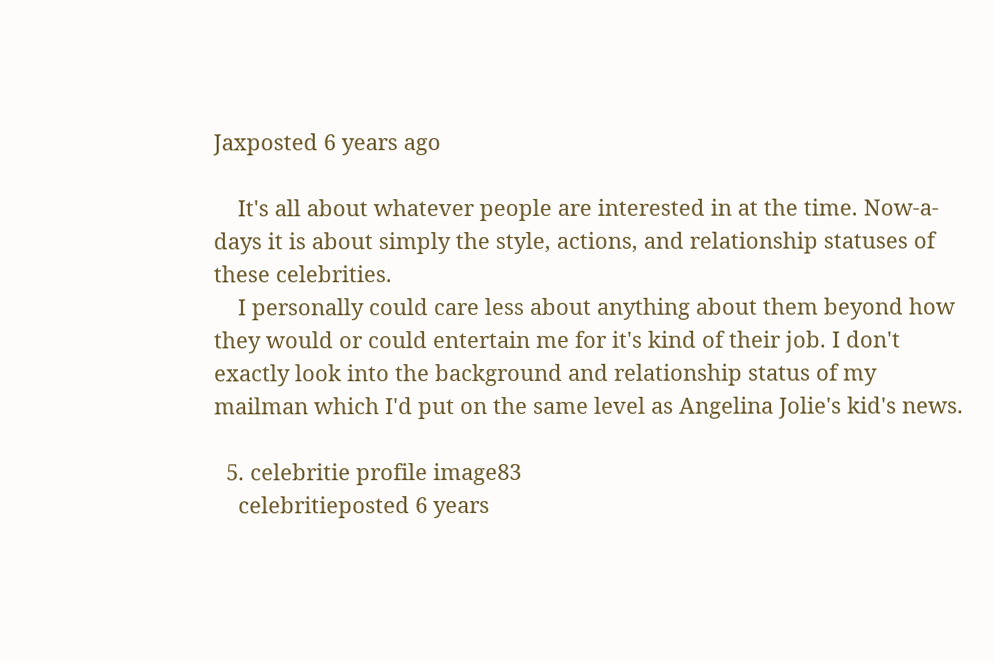Jaxposted 6 years ago

    It's all about whatever people are interested in at the time. Now-a-days it is about simply the style, actions, and relationship statuses of these celebrities.
    I personally could care less about anything about them beyond how they would or could entertain me for it's kind of their job. I don't exactly look into the background and relationship status of my mailman which I'd put on the same level as Angelina Jolie's kid's news.

  5. celebritie profile image83
    celebritieposted 6 years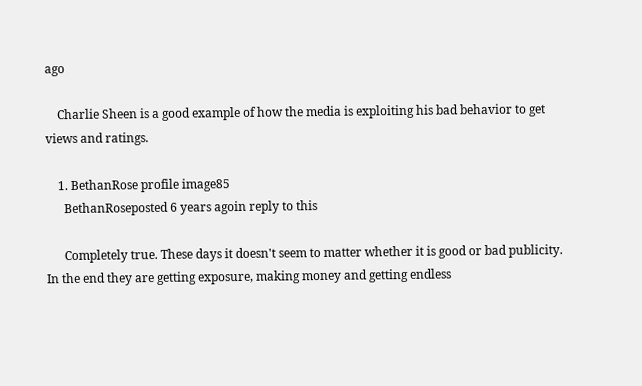ago

    Charlie Sheen is a good example of how the media is exploiting his bad behavior to get views and ratings.

    1. BethanRose profile image85
      BethanRoseposted 6 years agoin reply to this

      Completely true. These days it doesn't seem to matter whether it is good or bad publicity. In the end they are getting exposure, making money and getting endless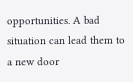opportunities. A bad situation can lead them to a new door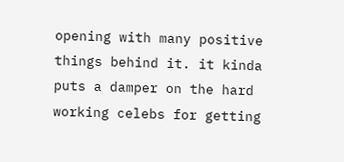opening with many positive things behind it. it kinda puts a damper on the hard working celebs for getting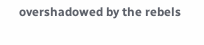overshadowed by the rebels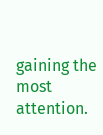gaining the most attention.